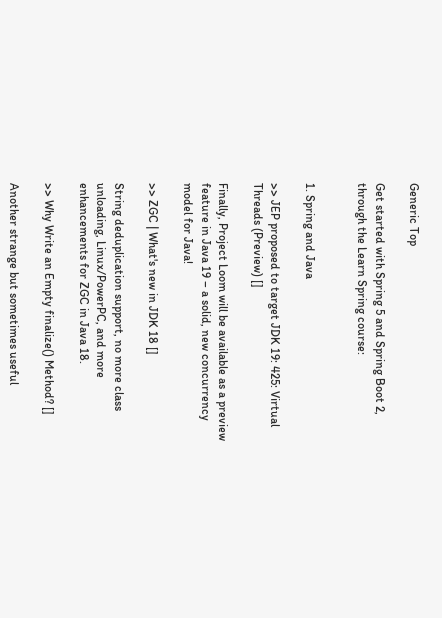Generic Top

Get started with Spring 5 and Spring Boot 2, through the Learn Spring course:


1. Spring and Java

>> JEP proposed to target JDK 19: 425: Virtual Threads (Preview) []

Finally, Project Loom will be available as a preview feature in Java 19 – a solid, new concurrency model for Java!

>> ZGC | What's new in JDK 18 []

String deduplication support, no more class unloading, Linux/PowerPC, and more enhancements for ZGC in Java 18.

>> Why Write an Empty finalize() Method? []

Another strange but sometimes useful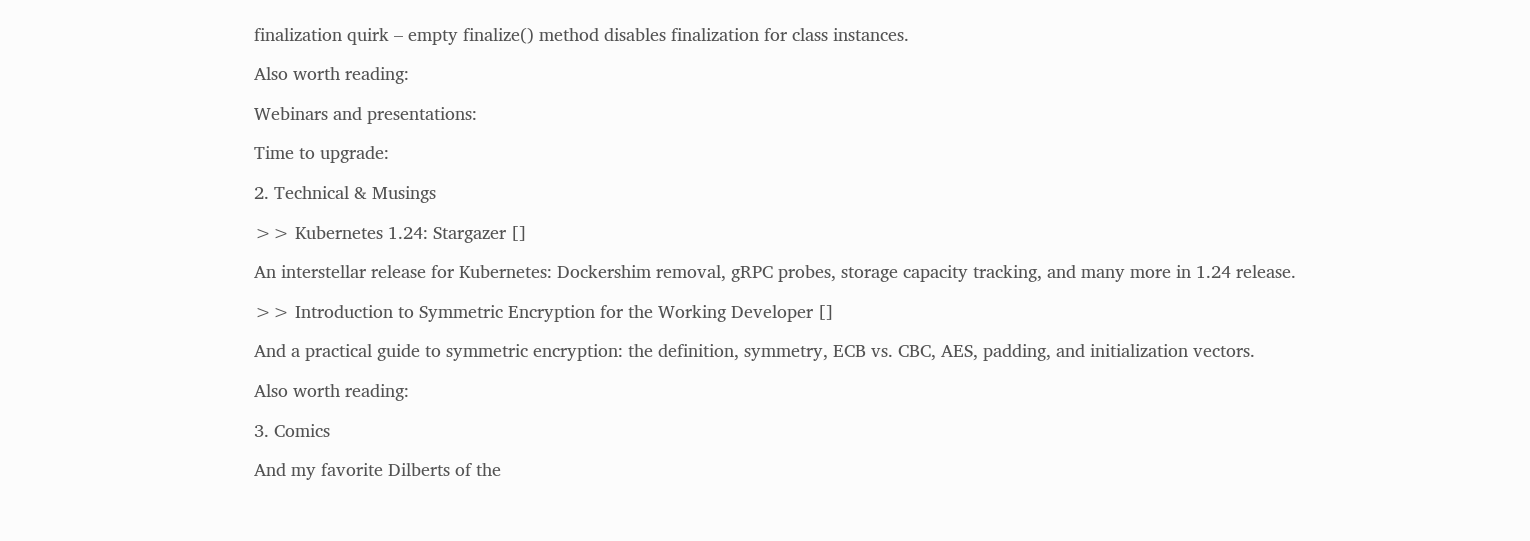finalization quirk – empty finalize() method disables finalization for class instances.

Also worth reading:

Webinars and presentations:

Time to upgrade:

2. Technical & Musings

>> Kubernetes 1.24: Stargazer []

An interstellar release for Kubernetes: Dockershim removal, gRPC probes, storage capacity tracking, and many more in 1.24 release.

>> Introduction to Symmetric Encryption for the Working Developer []

And a practical guide to symmetric encryption: the definition, symmetry, ECB vs. CBC, AES, padding, and initialization vectors.

Also worth reading:

3. Comics

And my favorite Dilberts of the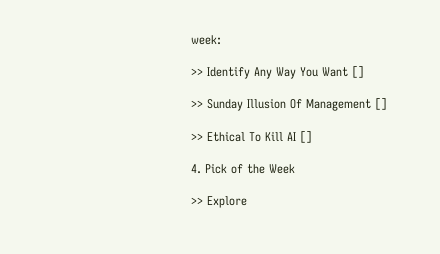week:

>> Identify Any Way You Want []

>> Sunday Illusion Of Management []

>> Ethical To Kill AI []

4. Pick of the Week

>> Explore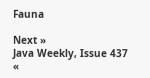Fauna

Next »
Java Weekly, Issue 437
«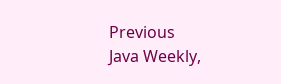Previous
Java Weekly,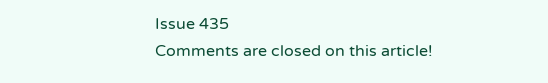Issue 435
Comments are closed on this article!